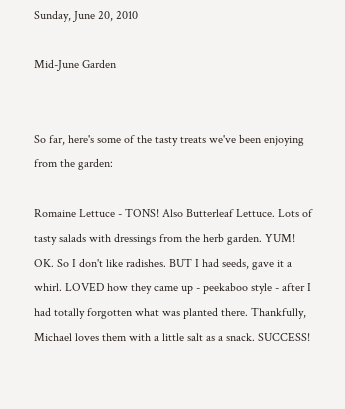Sunday, June 20, 2010

Mid-June Garden


So far, here's some of the tasty treats we've been enjoying from the garden:

Romaine Lettuce - TONS! Also Butterleaf Lettuce. Lots of tasty salads with dressings from the herb garden. YUM!
OK. So I don't like radishes. BUT I had seeds, gave it a whirl. LOVED how they came up - peekaboo style - after I had totally forgotten what was planted there. Thankfully, Michael loves them with a little salt as a snack. SUCCESS!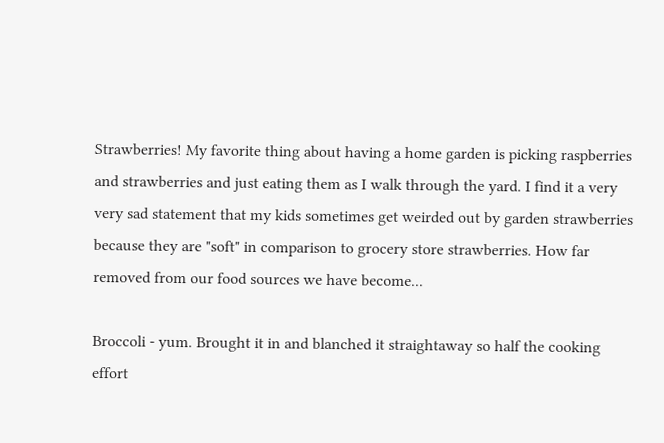Strawberries! My favorite thing about having a home garden is picking raspberries and strawberries and just eating them as I walk through the yard. I find it a very very sad statement that my kids sometimes get weirded out by garden strawberries because they are "soft" in comparison to grocery store strawberries. How far removed from our food sources we have become...

Broccoli - yum. Brought it in and blanched it straightaway so half the cooking effort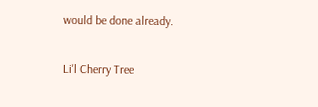would be done already.

Li'l Cherry Tree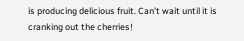is producing delicious fruit. Can't wait until it is cranking out the cherries!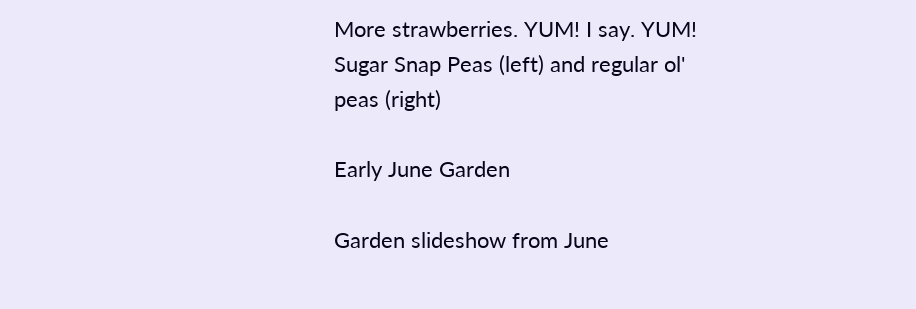More strawberries. YUM! I say. YUM!
Sugar Snap Peas (left) and regular ol' peas (right)

Early June Garden

Garden slideshow from June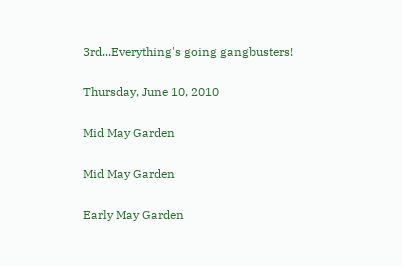3rd...Everything's going gangbusters!

Thursday, June 10, 2010

Mid May Garden

Mid May Garden

Early May Garden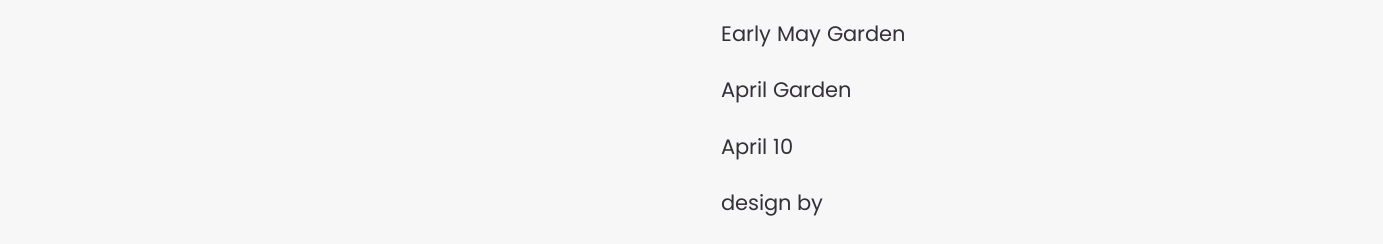Early May Garden

April Garden

April 10

design by